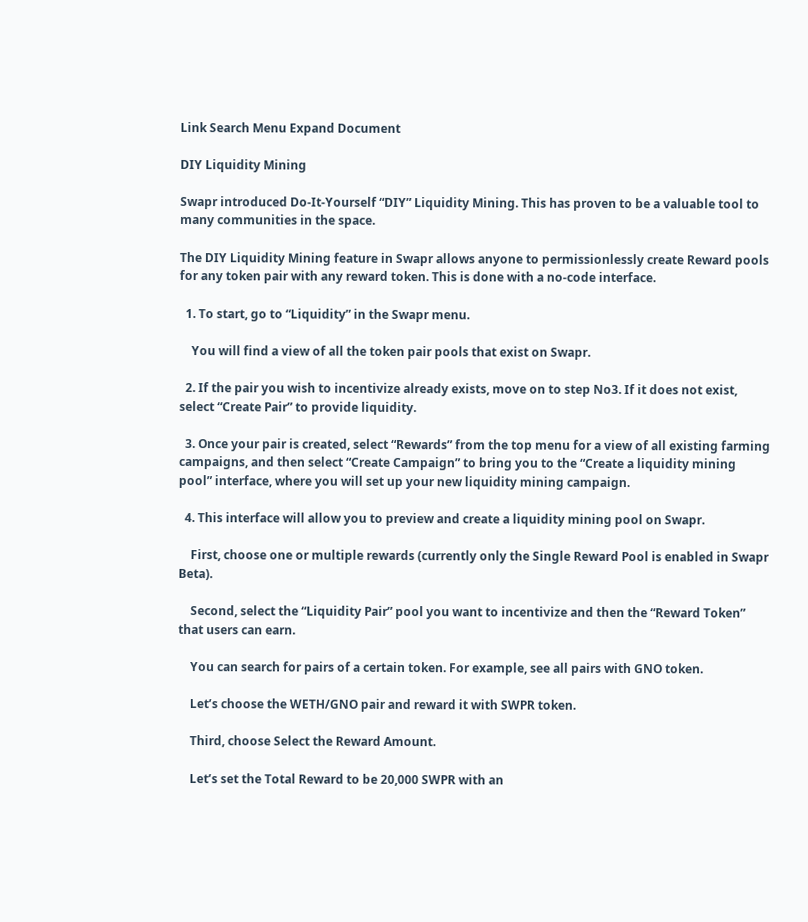Link Search Menu Expand Document

DIY Liquidity Mining

Swapr introduced Do-It-Yourself “DIY” Liquidity Mining. This has proven to be a valuable tool to many communities in the space.

The DIY Liquidity Mining feature in Swapr allows anyone to permissionlessly create Reward pools for any token pair with any reward token. This is done with a no-code interface.

  1. To start, go to “Liquidity” in the Swapr menu.

    You will find a view of all the token pair pools that exist on Swapr.

  2. If the pair you wish to incentivize already exists, move on to step No3. If it does not exist, select “Create Pair” to provide liquidity.

  3. Once your pair is created, select “Rewards” from the top menu for a view of all existing farming campaigns, and then select “Create Campaign” to bring you to the “Create a liquidity mining pool” interface, where you will set up your new liquidity mining campaign.

  4. This interface will allow you to preview and create a liquidity mining pool on Swapr.

    First, choose one or multiple rewards (currently only the Single Reward Pool is enabled in Swapr Beta).

    Second, select the “Liquidity Pair” pool you want to incentivize and then the “Reward Token” that users can earn.

    You can search for pairs of a certain token. For example, see all pairs with GNO token.

    Let’s choose the WETH/GNO pair and reward it with SWPR token.

    Third, choose Select the Reward Amount.

    Let’s set the Total Reward to be 20,000 SWPR with an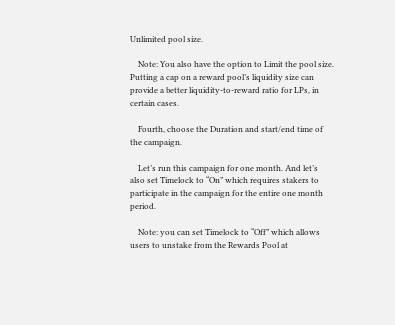Unlimited pool size.

    Note: You also have the option to Limit the pool size. Putting a cap on a reward pool’s liquidity size can provide a better liquidity-to-reward ratio for LPs, in certain cases.

    Fourth, choose the Duration and start/end time of the campaign.

    Let’s run this campaign for one month. And let’s also set Timelock to “On” which requires stakers to participate in the campaign for the entire one month period.

    Note: you can set Timelock to “Off” which allows users to unstake from the Rewards Pool at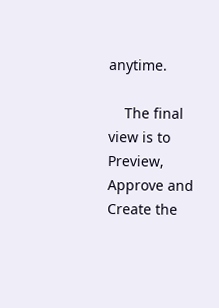anytime.

    The final view is to Preview, Approve and Create the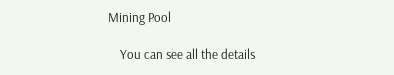Mining Pool

    You can see all the details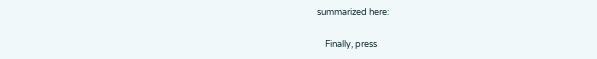summarized here:

    Finally, press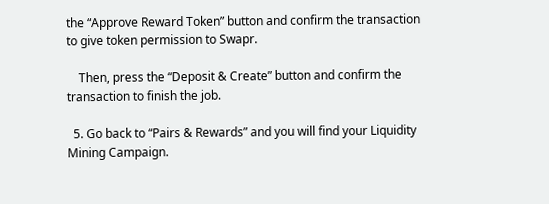the “Approve Reward Token” button and confirm the transaction to give token permission to Swapr.

    Then, press the “Deposit & Create” button and confirm the transaction to finish the job.

  5. Go back to “Pairs & Rewards” and you will find your Liquidity Mining Campaign.